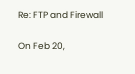Re: FTP and Firewall

On Feb 20,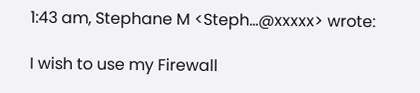1:43 am, Stephane M <Steph...@xxxxx> wrote:

I wish to use my Firewall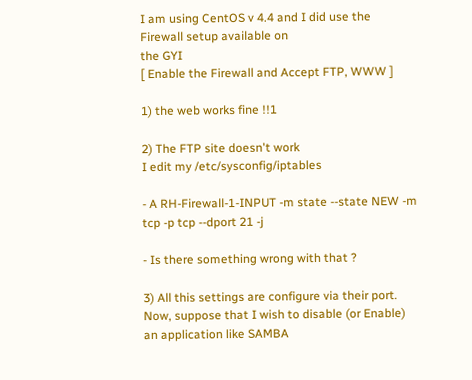I am using CentOS v 4.4 and I did use the Firewall setup available on
the GYI
[ Enable the Firewall and Accept FTP, WWW ]

1) the web works fine !!1

2) The FTP site doesn't work
I edit my /etc/sysconfig/iptables

- A RH-Firewall-1-INPUT -m state --state NEW -m tcp -p tcp --dport 21 -j

- Is there something wrong with that ?

3) All this settings are configure via their port.
Now, suppose that I wish to disable (or Enable) an application like SAMBA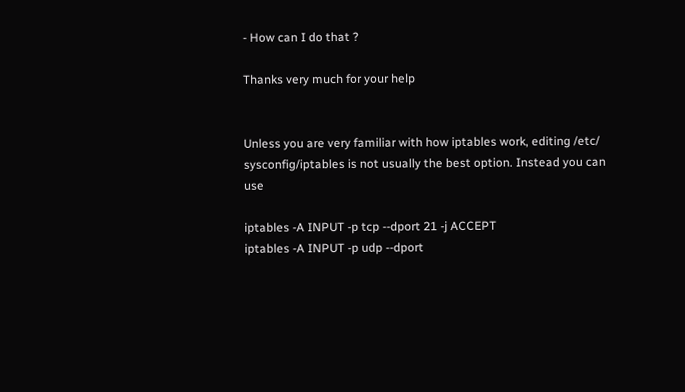- How can I do that ?

Thanks very much for your help


Unless you are very familiar with how iptables work, editing /etc/
sysconfig/iptables is not usually the best option. Instead you can use

iptables -A INPUT -p tcp --dport 21 -j ACCEPT
iptables -A INPUT -p udp --dport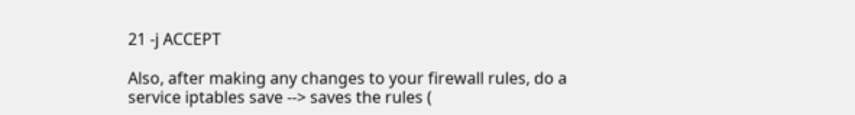21 -j ACCEPT

Also, after making any changes to your firewall rules, do a
service iptables save --> saves the rules (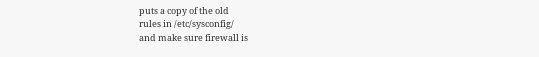puts a copy of the old
rules in /etc/sysconfig/
and make sure firewall is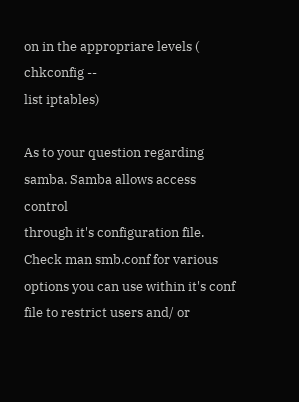on in the appropriare levels ( chkconfig --
list iptables)

As to your question regarding samba. Samba allows access control
through it's configuration file. Check man smb.conf for various
options you can use within it's conf file to restrict users and/ or